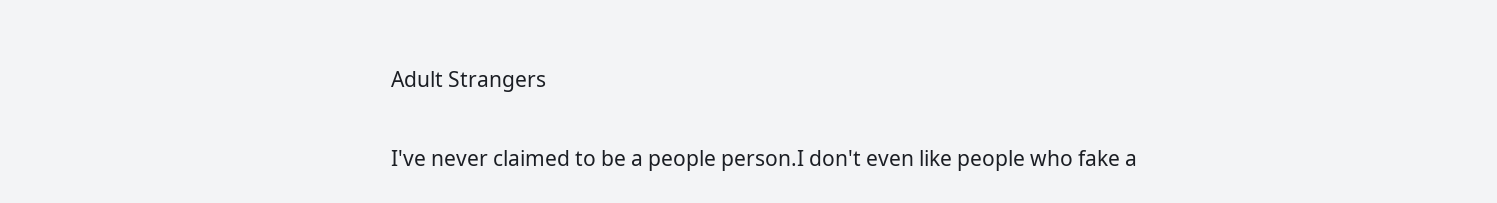Adult Strangers

I've never claimed to be a people person.I don't even like people who fake a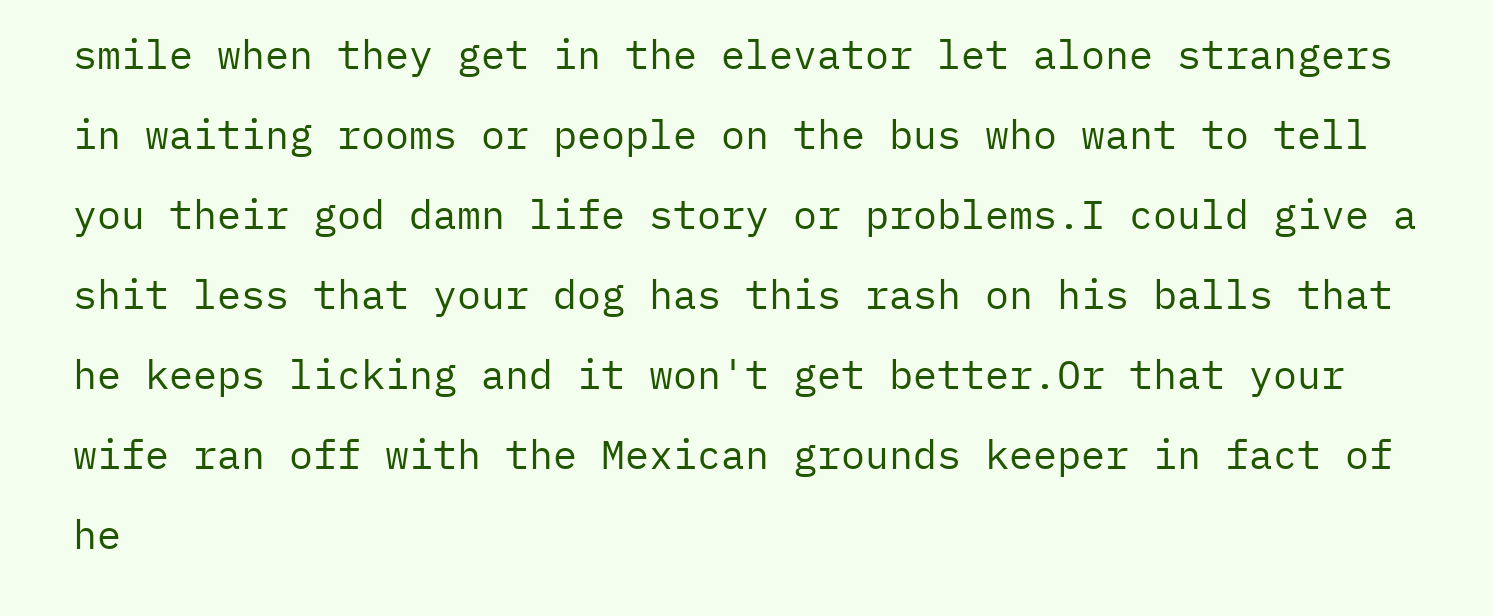smile when they get in the elevator let alone strangers in waiting rooms or people on the bus who want to tell you their god damn life story or problems.I could give a shit less that your dog has this rash on his balls that he keeps licking and it won't get better.Or that your wife ran off with the Mexican grounds keeper in fact of he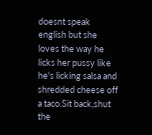doesnt speak english but she loves the way he licks her pussy like he's licking salsa and shredded cheese off a taco.Sit back,shut the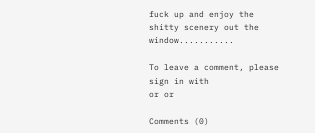fuck up and enjoy the shitty scenery out the window...........

To leave a comment, please sign in with
or or

Comments (0)